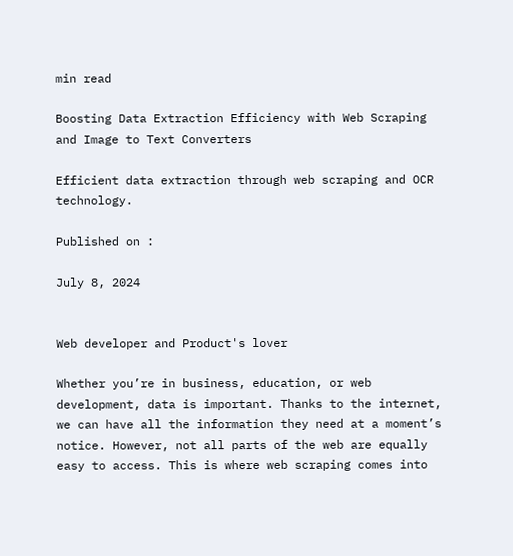min read

Boosting Data Extraction Efficiency with Web Scraping and Image to Text Converters

Efficient data extraction through web scraping and OCR technology.

Published on :

July 8, 2024


Web developer and Product's lover

Whether you’re in business, education, or web development, data is important. Thanks to the internet, we can have all the information they need at a moment’s notice. However, not all parts of the web are equally easy to access. This is where web scraping comes into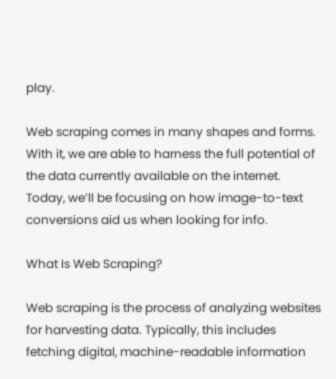play.

Web scraping comes in many shapes and forms. With it, we are able to harness the full potential of the data currently available on the internet. Today, we’ll be focusing on how image-to-text conversions aid us when looking for info.

What Is Web Scraping?

Web scraping is the process of analyzing websites for harvesting data. Typically, this includes fetching digital, machine-readable information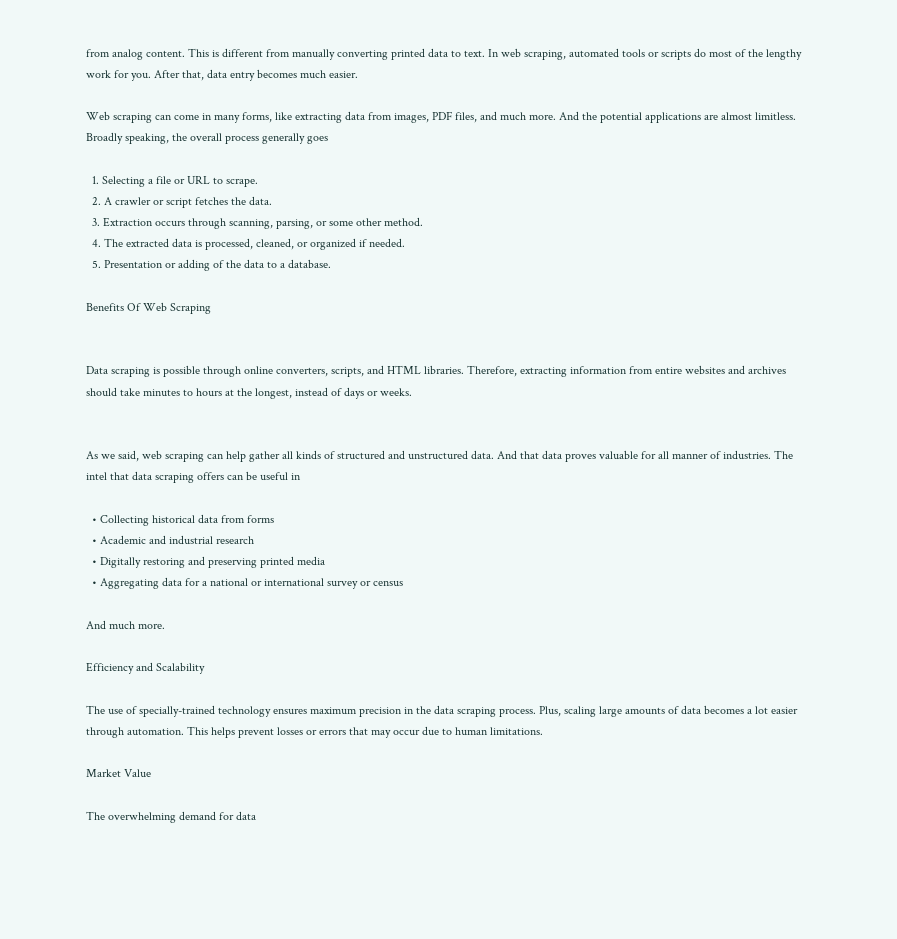from analog content. This is different from manually converting printed data to text. In web scraping, automated tools or scripts do most of the lengthy work for you. After that, data entry becomes much easier.

Web scraping can come in many forms, like extracting data from images, PDF files, and much more. And the potential applications are almost limitless. Broadly speaking, the overall process generally goes

  1. Selecting a file or URL to scrape.
  2. A crawler or script fetches the data.
  3. Extraction occurs through scanning, parsing, or some other method.
  4. The extracted data is processed, cleaned, or organized if needed.
  5. Presentation or adding of the data to a database.

Benefits Of Web Scraping


Data scraping is possible through online converters, scripts, and HTML libraries. Therefore, extracting information from entire websites and archives should take minutes to hours at the longest, instead of days or weeks.


As we said, web scraping can help gather all kinds of structured and unstructured data. And that data proves valuable for all manner of industries. The intel that data scraping offers can be useful in

  • Collecting historical data from forms
  • Academic and industrial research
  • Digitally restoring and preserving printed media
  • Aggregating data for a national or international survey or census

And much more.

Efficiency and Scalability

The use of specially-trained technology ensures maximum precision in the data scraping process. Plus, scaling large amounts of data becomes a lot easier through automation. This helps prevent losses or errors that may occur due to human limitations.

Market Value

The overwhelming demand for data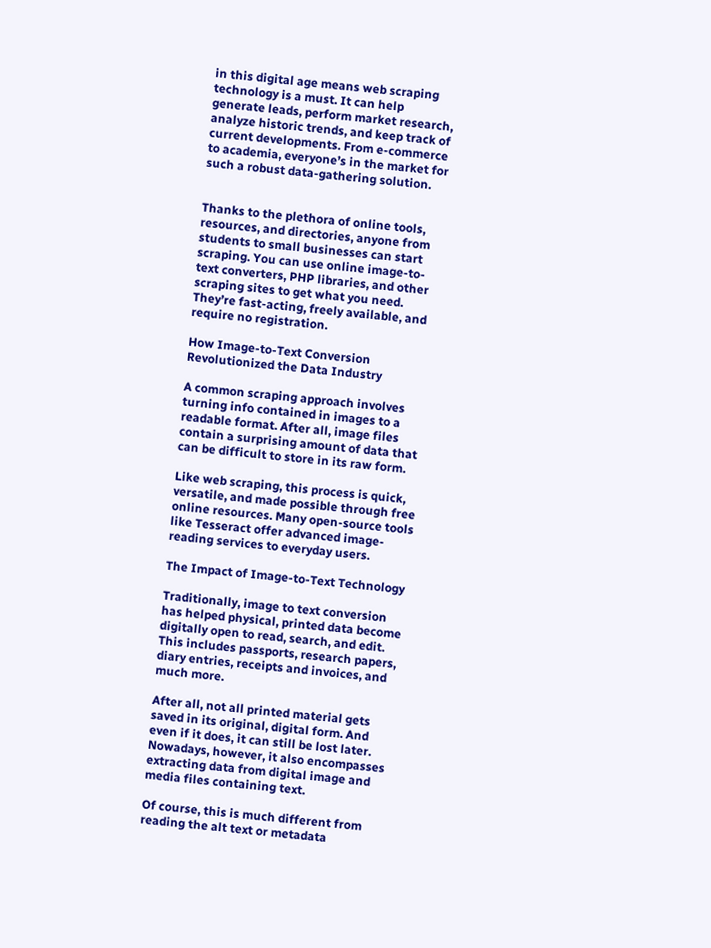in this digital age means web scraping technology is a must. It can help generate leads, perform market research, analyze historic trends, and keep track of current developments. From e-commerce to academia, everyone’s in the market for such a robust data-gathering solution.


Thanks to the plethora of online tools, resources, and directories, anyone from students to small businesses can start scraping. You can use online image-to-text converters, PHP libraries, and other scraping sites to get what you need. They’re fast-acting, freely available, and require no registration.

How Image-to-Text Conversion Revolutionized the Data Industry

A common scraping approach involves turning info contained in images to a readable format. After all, image files contain a surprising amount of data that can be difficult to store in its raw form.

Like web scraping, this process is quick, versatile, and made possible through free online resources. Many open-source tools like Tesseract offer advanced image-reading services to everyday users.

The Impact of Image-to-Text Technology

Traditionally, image to text conversion has helped physical, printed data become digitally open to read, search, and edit. This includes passports, research papers, diary entries, receipts and invoices, and much more.

After all, not all printed material gets saved in its original, digital form. And even if it does, it can still be lost later. Nowadays, however, it also encompasses extracting data from digital image and media files containing text.

Of course, this is much different from reading the alt text or metadata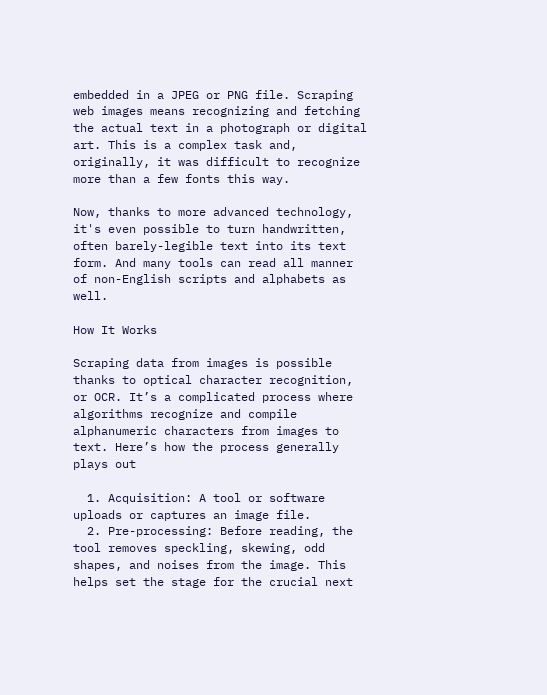embedded in a JPEG or PNG file. Scraping web images means recognizing and fetching the actual text in a photograph or digital art. This is a complex task and, originally, it was difficult to recognize more than a few fonts this way.

Now, thanks to more advanced technology, it's even possible to turn handwritten, often barely-legible text into its text form. And many tools can read all manner of non-English scripts and alphabets as well.

How It Works

Scraping data from images is possible thanks to optical character recognition, or OCR. It’s a complicated process where algorithms recognize and compile alphanumeric characters from images to text. Here’s how the process generally plays out

  1. Acquisition: A tool or software uploads or captures an image file.
  2. Pre-processing: Before reading, the tool removes speckling, skewing, odd shapes, and noises from the image. This helps set the stage for the crucial next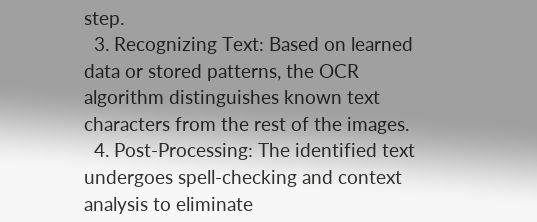step.
  3. Recognizing Text: Based on learned data or stored patterns, the OCR algorithm distinguishes known text characters from the rest of the images.
  4. Post-Processing: The identified text undergoes spell-checking and context analysis to eliminate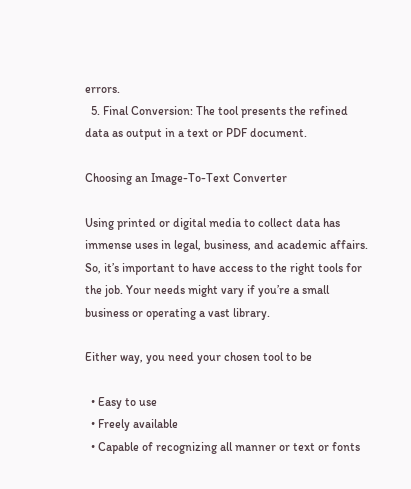errors.
  5. Final Conversion: The tool presents the refined data as output in a text or PDF document.

Choosing an Image-To-Text Converter

Using printed or digital media to collect data has immense uses in legal, business, and academic affairs. So, it’s important to have access to the right tools for the job. Your needs might vary if you’re a small business or operating a vast library.

Either way, you need your chosen tool to be

  • Easy to use
  • Freely available
  • Capable of recognizing all manner or text or fonts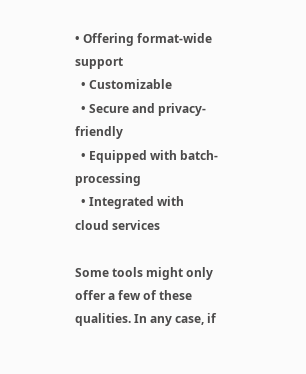• Offering format-wide support
  • Customizable
  • Secure and privacy-friendly
  • Equipped with batch-processing
  • Integrated with cloud services

Some tools might only offer a few of these qualities. In any case, if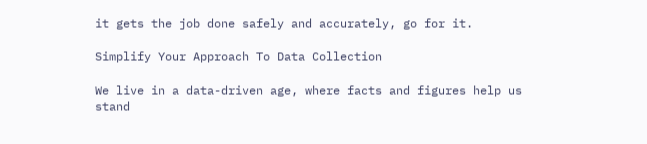it gets the job done safely and accurately, go for it.

Simplify Your Approach To Data Collection

We live in a data-driven age, where facts and figures help us stand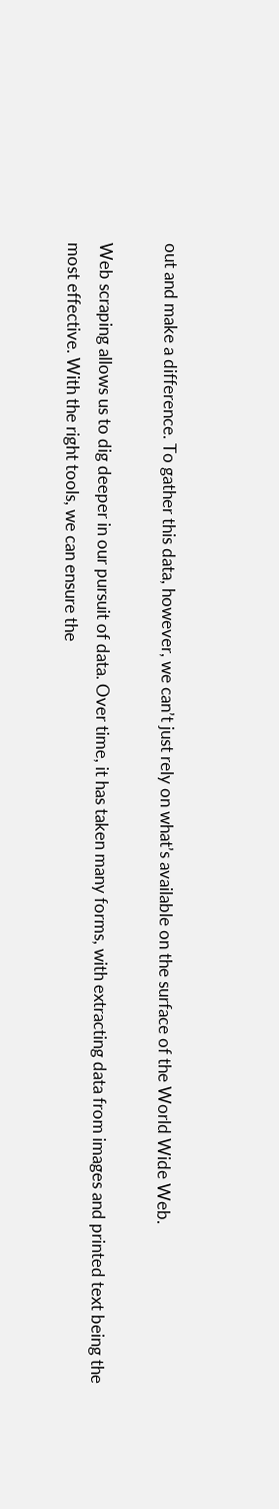out and make a difference. To gather this data, however, we can’t just rely on what’s available on the surface of the World Wide Web.

Web scraping allows us to dig deeper in our pursuit of data. Over time, it has taken many forms, with extracting data from images and printed text being the most effective. With the right tools, we can ensure the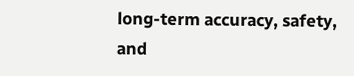long-term accuracy, safety, and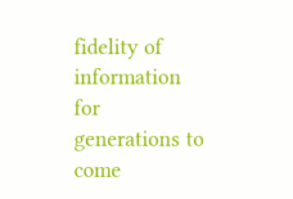fidelity of information for generations to come